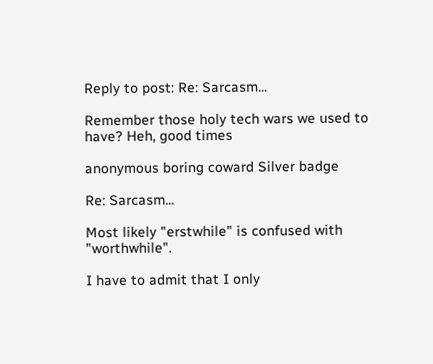Reply to post: Re: Sarcasm...

Remember those holy tech wars we used to have? Heh, good times

anonymous boring coward Silver badge

Re: Sarcasm...

Most likely "erstwhile" is confused with "worthwhile".

I have to admit that I only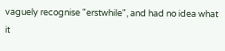vaguely recognise "erstwhile", and had no idea what it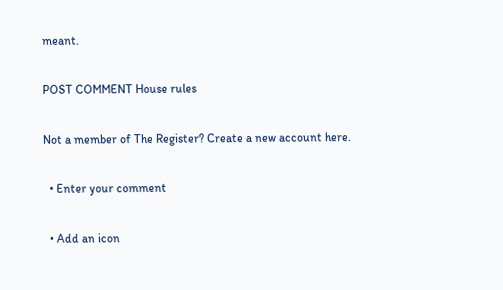meant.

POST COMMENT House rules

Not a member of The Register? Create a new account here.

  • Enter your comment

  • Add an icon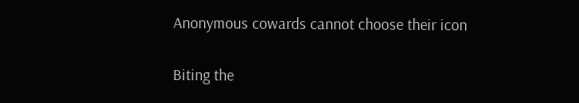Anonymous cowards cannot choose their icon

Biting the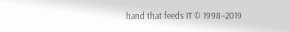hand that feeds IT © 1998–2019